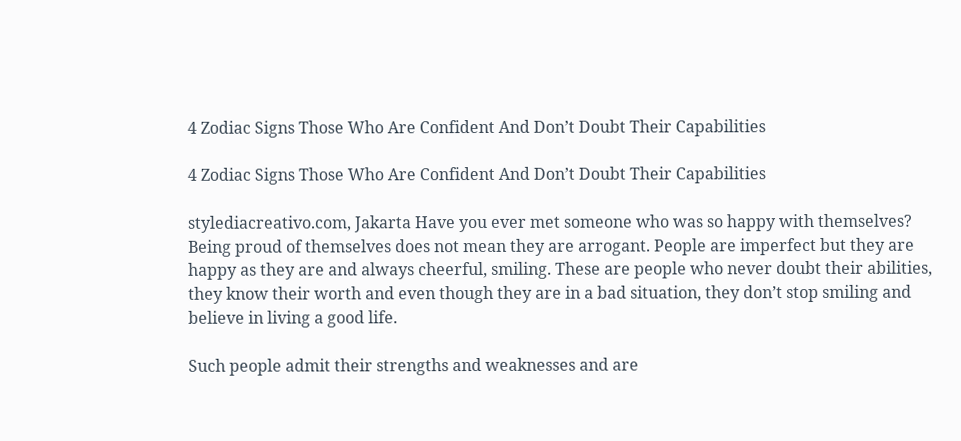4 Zodiac Signs Those Who Are Confident And Don’t Doubt Their Capabilities

4 Zodiac Signs Those Who Are Confident And Don’t Doubt Their Capabilities

stylediacreativo.com, Jakarta Have you ever met someone who was so happy with themselves? Being proud of themselves does not mean they are arrogant. People are imperfect but they are happy as they are and always cheerful, smiling. These are people who never doubt their abilities, they know their worth and even though they are in a bad situation, they don’t stop smiling and believe in living a good life.

Such people admit their strengths and weaknesses and are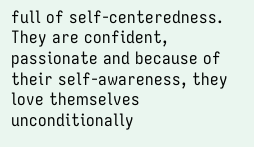full of self-centeredness. They are confident, passionate and because of their self-awareness, they love themselves unconditionally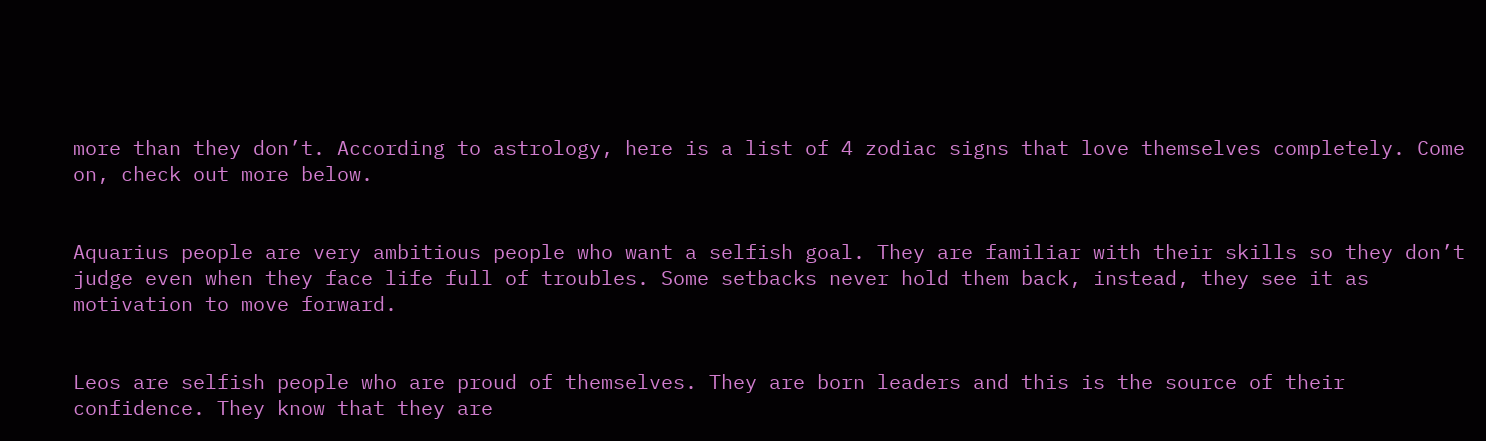more than they don’t. According to astrology, here is a list of 4 zodiac signs that love themselves completely. Come on, check out more below.


Aquarius people are very ambitious people who want a selfish goal. They are familiar with their skills so they don’t judge even when they face life full of troubles. Some setbacks never hold them back, instead, they see it as motivation to move forward.


Leos are selfish people who are proud of themselves. They are born leaders and this is the source of their confidence. They know that they are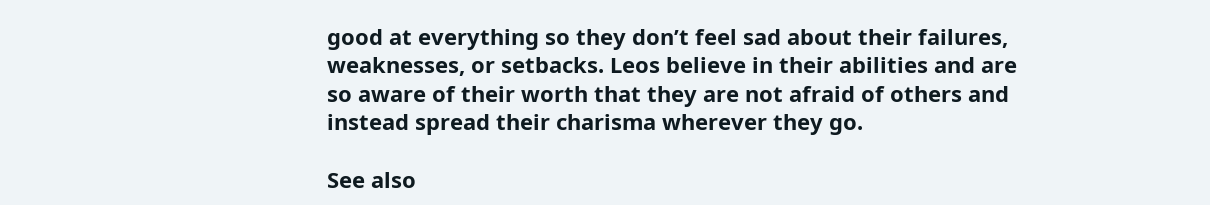good at everything so they don’t feel sad about their failures, weaknesses, or setbacks. Leos believe in their abilities and are so aware of their worth that they are not afraid of others and instead spread their charisma wherever they go.

See also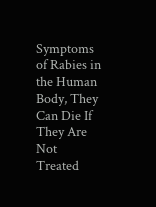Symptoms of Rabies in the Human Body, They Can Die If They Are Not Treated